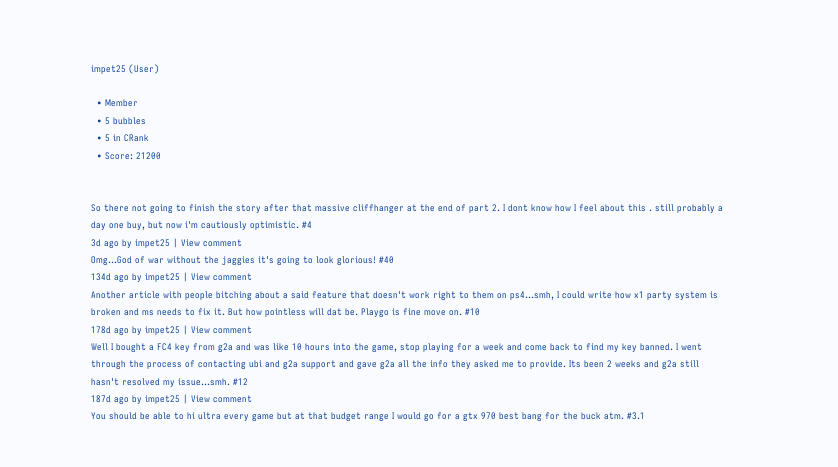impet25 (User)

  • Member
  • 5 bubbles
  • 5 in CRank
  • Score: 21200


So there not going to finish the story after that massive cliffhanger at the end of part 2. I dont know how I feel about this . still probably a day one buy, but now i'm cautiously optimistic. #4
3d ago by impet25 | View comment
Omg...God of war without the jaggies it's going to look glorious! #40
134d ago by impet25 | View comment
Another article with people bitching about a said feature that doesn't work right to them on ps4...smh, I could write how x1 party system is broken and ms needs to fix it. But how pointless will dat be. Playgo is fine move on. #10
178d ago by impet25 | View comment
Well I bought a FC4 key from g2a and was like 10 hours into the game, stop playing for a week and come back to find my key banned. I went through the process of contacting ubi and g2a support and gave g2a all the info they asked me to provide. Its been 2 weeks and g2a still hasn't resolved my issue...smh. #12
187d ago by impet25 | View comment
You should be able to hi ultra every game but at that budget range I would go for a gtx 970 best bang for the buck atm. #3.1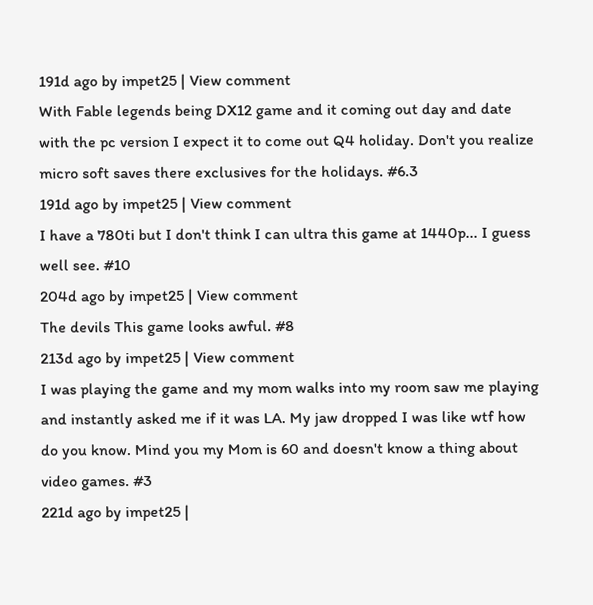191d ago by impet25 | View comment
With Fable legends being DX12 game and it coming out day and date with the pc version I expect it to come out Q4 holiday. Don't you realize micro soft saves there exclusives for the holidays. #6.3
191d ago by impet25 | View comment
I have a 780ti but I don't think I can ultra this game at 1440p... I guess well see. #10
204d ago by impet25 | View comment
The devils This game looks awful. #8
213d ago by impet25 | View comment
I was playing the game and my mom walks into my room saw me playing and instantly asked me if it was LA. My jaw dropped I was like wtf how do you know. Mind you my Mom is 60 and doesn't know a thing about video games. #3
221d ago by impet25 |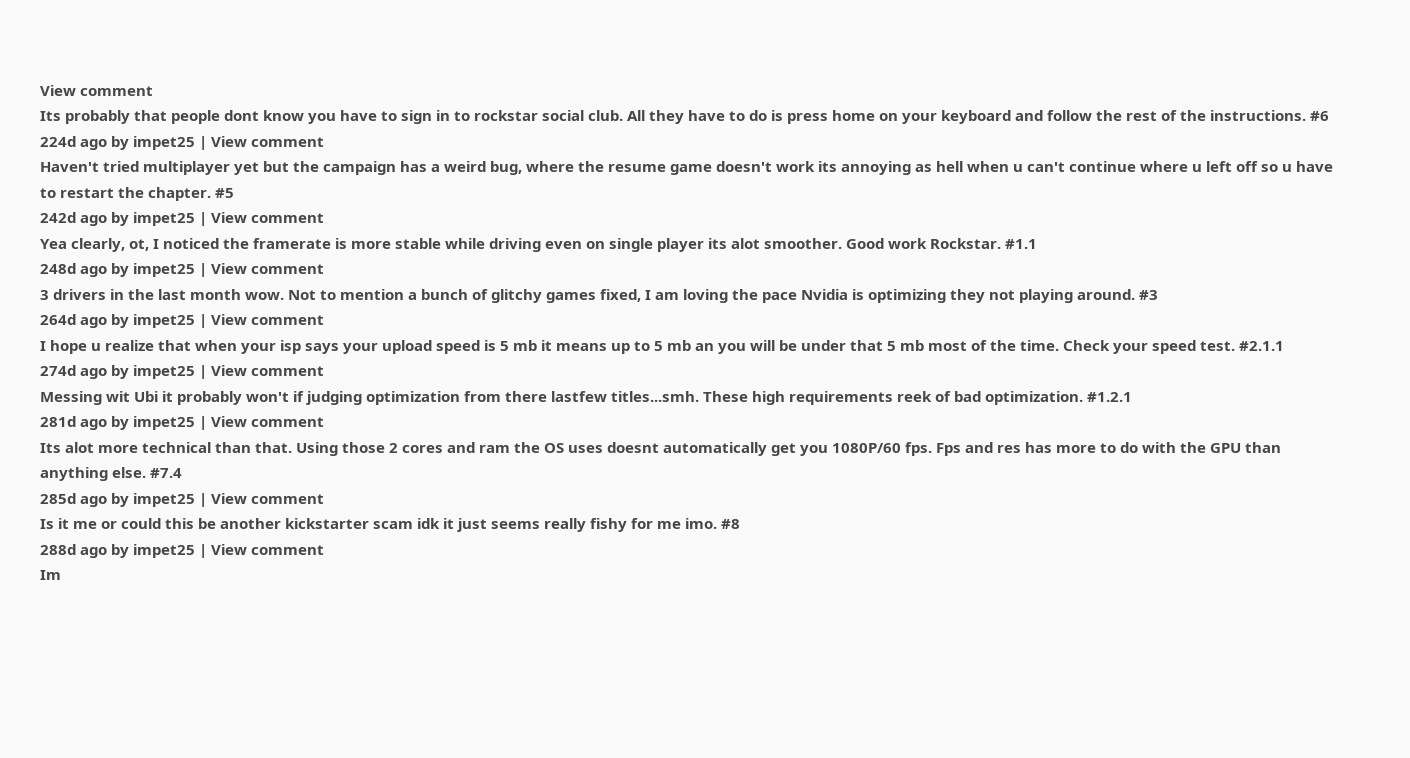View comment
Its probably that people dont know you have to sign in to rockstar social club. All they have to do is press home on your keyboard and follow the rest of the instructions. #6
224d ago by impet25 | View comment
Haven't tried multiplayer yet but the campaign has a weird bug, where the resume game doesn't work its annoying as hell when u can't continue where u left off so u have to restart the chapter. #5
242d ago by impet25 | View comment
Yea clearly, ot, I noticed the framerate is more stable while driving even on single player its alot smoother. Good work Rockstar. #1.1
248d ago by impet25 | View comment
3 drivers in the last month wow. Not to mention a bunch of glitchy games fixed, I am loving the pace Nvidia is optimizing they not playing around. #3
264d ago by impet25 | View comment
I hope u realize that when your isp says your upload speed is 5 mb it means up to 5 mb an you will be under that 5 mb most of the time. Check your speed test. #2.1.1
274d ago by impet25 | View comment
Messing wit Ubi it probably won't if judging optimization from there lastfew titles...smh. These high requirements reek of bad optimization. #1.2.1
281d ago by impet25 | View comment
Its alot more technical than that. Using those 2 cores and ram the OS uses doesnt automatically get you 1080P/60 fps. Fps and res has more to do with the GPU than anything else. #7.4
285d ago by impet25 | View comment
Is it me or could this be another kickstarter scam idk it just seems really fishy for me imo. #8
288d ago by impet25 | View comment
Im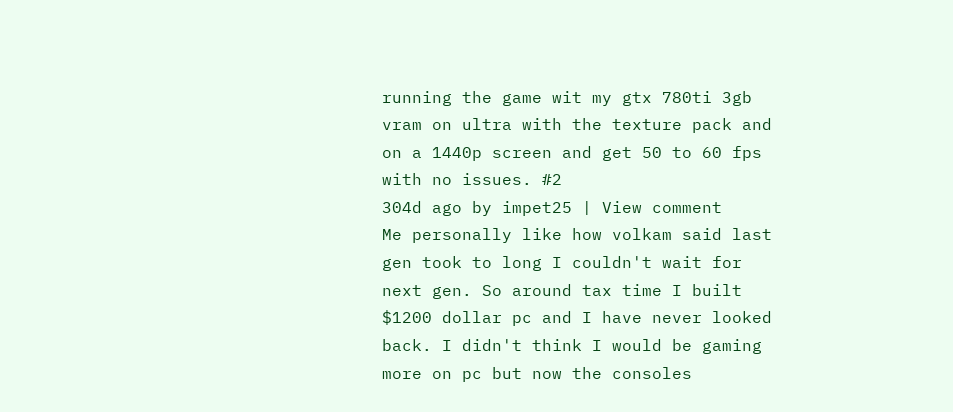running the game wit my gtx 780ti 3gb vram on ultra with the texture pack and on a 1440p screen and get 50 to 60 fps with no issues. #2
304d ago by impet25 | View comment
Me personally like how volkam said last gen took to long I couldn't wait for next gen. So around tax time I built $1200 dollar pc and I have never looked back. I didn't think I would be gaming more on pc but now the consoles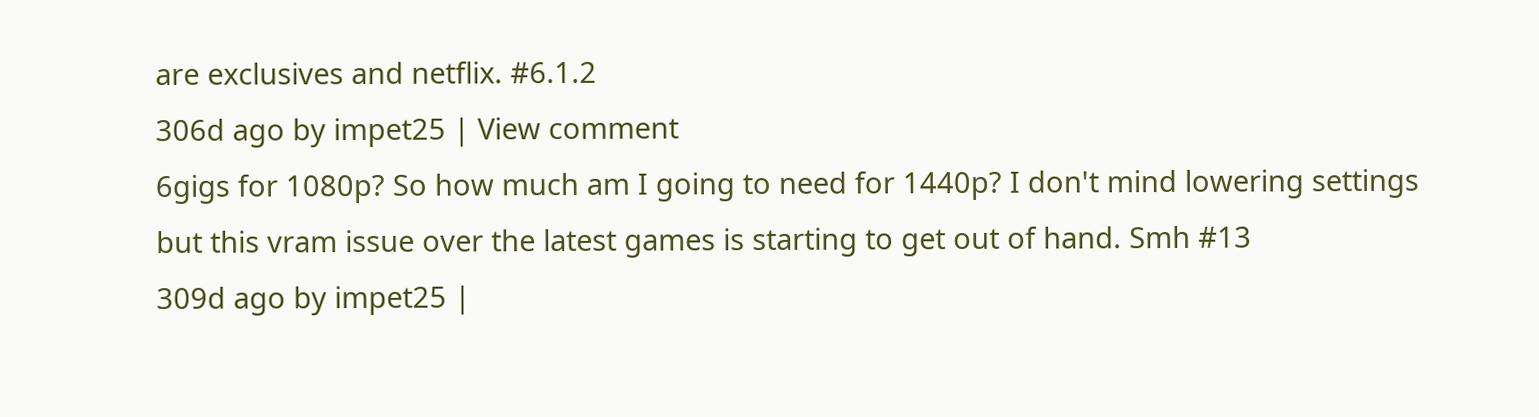are exclusives and netflix. #6.1.2
306d ago by impet25 | View comment
6gigs for 1080p? So how much am I going to need for 1440p? I don't mind lowering settings but this vram issue over the latest games is starting to get out of hand. Smh #13
309d ago by impet25 |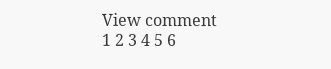View comment
1 2 3 4 5 6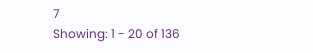7
Showing: 1 - 20 of 136